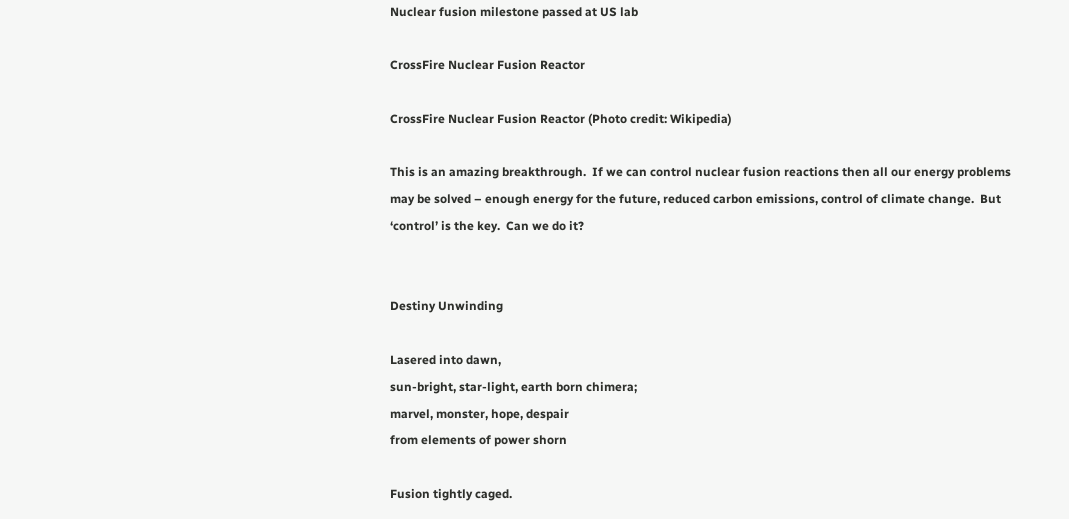Nuclear fusion milestone passed at US lab

CrossFire Nuclear Fusion Reactor

CrossFire Nuclear Fusion Reactor (Photo credit: Wikipedia)

This is an amazing breakthrough.  If we can control nuclear fusion reactions then all our energy problems may be solved – enough energy for the future, reduced carbon emissions, control of climate change.  But ‘control’ is the key.  Can we do it?


Destiny Unwinding

Lasered into dawn,
sun-bright, star-light, earth born chimera;
marvel, monster, hope, despair
from elements of power shorn

Fusion tightly caged.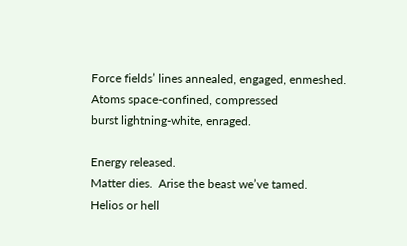Force fields’ lines annealed, engaged, enmeshed.
Atoms space-confined, compressed
burst lightning-white, enraged.

Energy released.
Matter dies.  Arise the beast we’ve tamed.
Helios or hell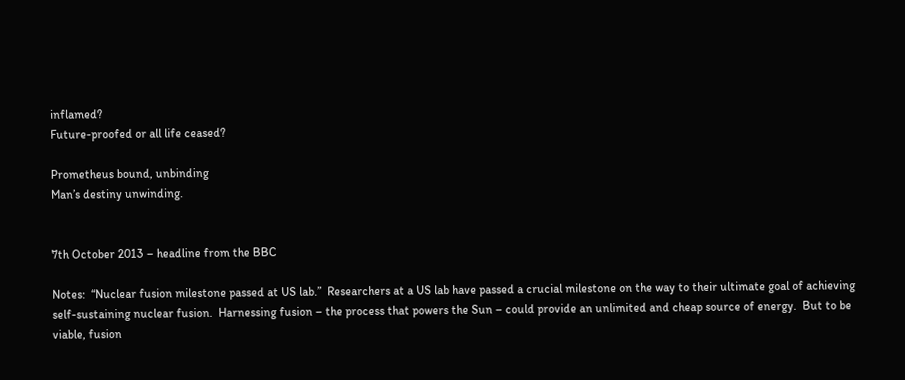inflamed?
Future-proofed or all life ceased?

Prometheus bound, unbinding
Man’s destiny unwinding.


7th October 2013 – headline from the BBC

Notes:  “Nuclear fusion milestone passed at US lab.”  Researchers at a US lab have passed a crucial milestone on the way to their ultimate goal of achieving self-sustaining nuclear fusion.  Harnessing fusion – the process that powers the Sun – could provide an unlimited and cheap source of energy.  But to be viable, fusion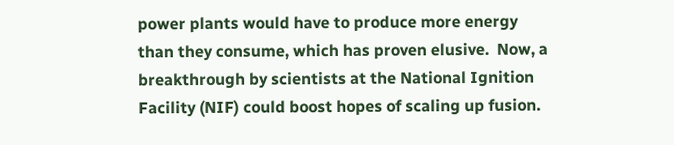power plants would have to produce more energy than they consume, which has proven elusive.  Now, a breakthrough by scientists at the National Ignition Facility (NIF) could boost hopes of scaling up fusion.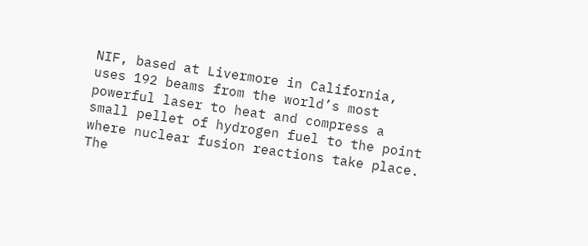NIF, based at Livermore in California, uses 192 beams from the world’s most powerful laser to heat and compress a small pellet of hydrogen fuel to the point where nuclear fusion reactions take place.  The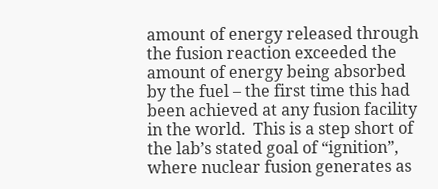amount of energy released through the fusion reaction exceeded the amount of energy being absorbed by the fuel – the first time this had been achieved at any fusion facility in the world.  This is a step short of the lab’s stated goal of “ignition”, where nuclear fusion generates as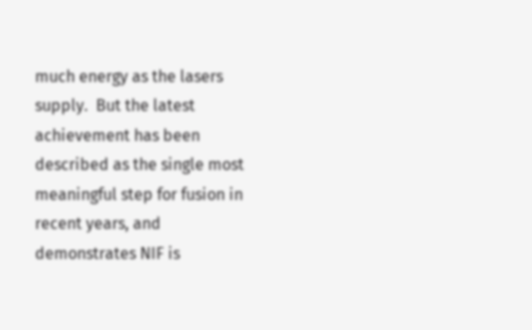much energy as the lasers supply.  But the latest achievement has been described as the single most meaningful step for fusion in recent years, and demonstrates NIF is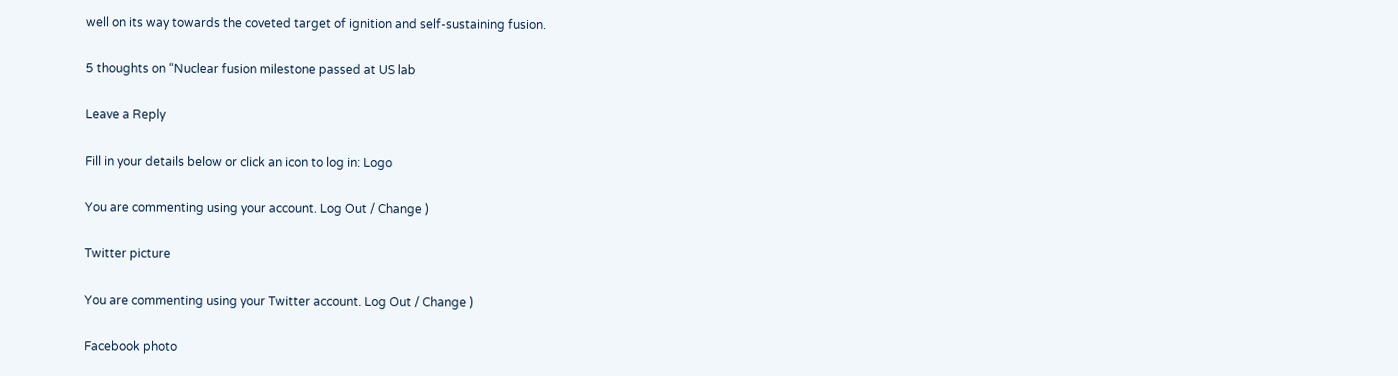well on its way towards the coveted target of ignition and self-sustaining fusion.

5 thoughts on “Nuclear fusion milestone passed at US lab

Leave a Reply

Fill in your details below or click an icon to log in: Logo

You are commenting using your account. Log Out / Change )

Twitter picture

You are commenting using your Twitter account. Log Out / Change )

Facebook photo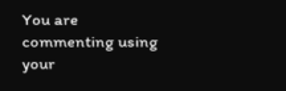You are commenting using your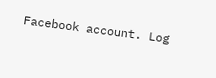Facebook account. Log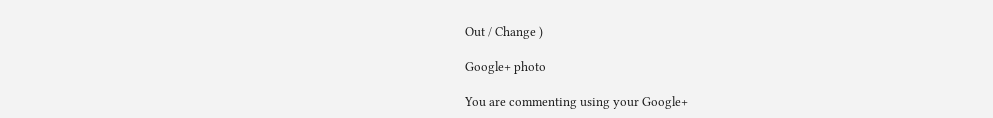Out / Change )

Google+ photo

You are commenting using your Google+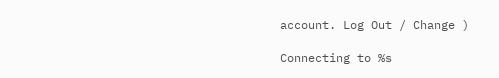account. Log Out / Change )

Connecting to %s